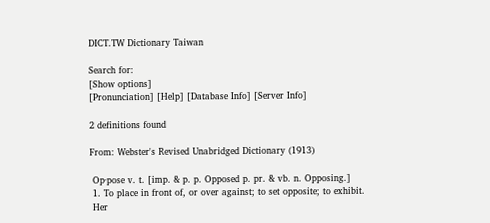DICT.TW Dictionary Taiwan

Search for:
[Show options]
[Pronunciation] [Help] [Database Info] [Server Info]

2 definitions found

From: Webster's Revised Unabridged Dictionary (1913)

 Op·pose v. t. [imp. & p. p. Opposed p. pr. & vb. n. Opposing.]
 1. To place in front of, or over against; to set opposite; to exhibit.
 Her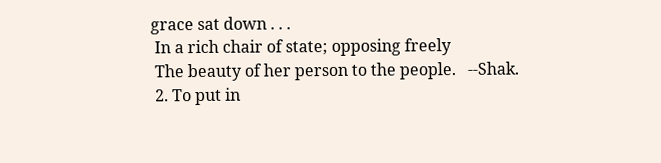grace sat down . . .
 In a rich chair of state; opposing freely
 The beauty of her person to the people.   --Shak.
 2. To put in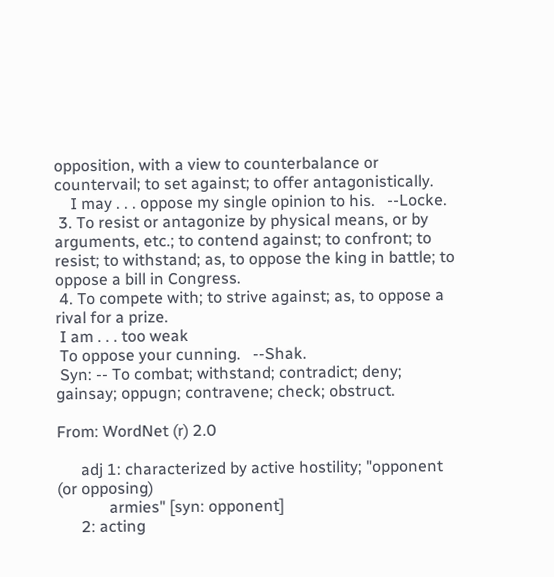opposition, with a view to counterbalance or countervail; to set against; to offer antagonistically.
    I may . . . oppose my single opinion to his.   --Locke.
 3. To resist or antagonize by physical means, or by arguments, etc.; to contend against; to confront; to resist; to withstand; as, to oppose the king in battle; to oppose a bill in Congress.
 4. To compete with; to strive against; as, to oppose a rival for a prize.
 I am . . . too weak
 To oppose your cunning.   --Shak.
 Syn: -- To combat; withstand; contradict; deny; gainsay; oppugn; contravene; check; obstruct.

From: WordNet (r) 2.0

      adj 1: characterized by active hostility; "opponent (or opposing)
             armies" [syn: opponent]
      2: acting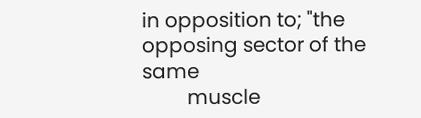in opposition to; "the opposing sector of the same
         muscle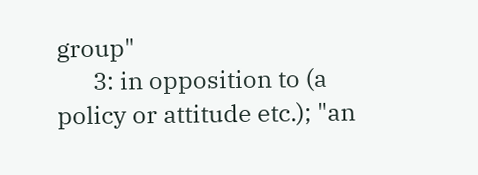group"
      3: in opposition to (a policy or attitude etc.); "an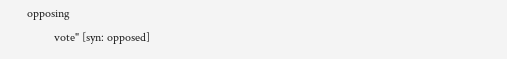opposing
         vote" [syn: opposed]